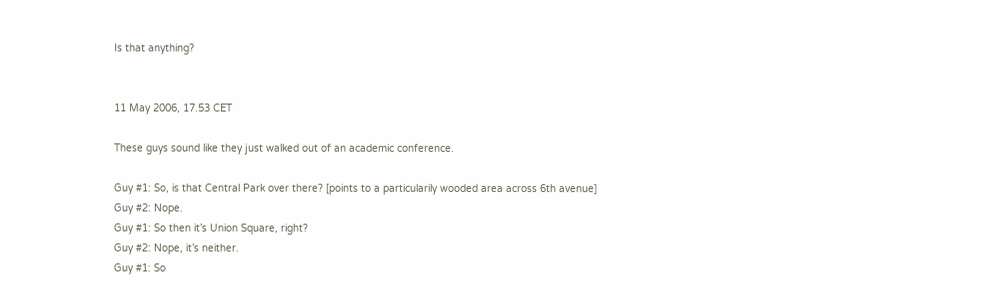Is that anything?


11 May 2006, 17.53 CET

These guys sound like they just walked out of an academic conference.

Guy #1: So, is that Central Park over there? [points to a particularily wooded area across 6th avenue]
Guy #2: Nope.
Guy #1: So then it’s Union Square, right?
Guy #2: Nope, it’s neither.
Guy #1: So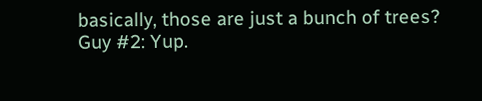basically, those are just a bunch of trees?
Guy #2: Yup.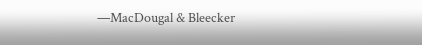—MacDougal & Bleecker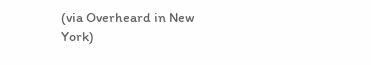(via Overheard in New York)